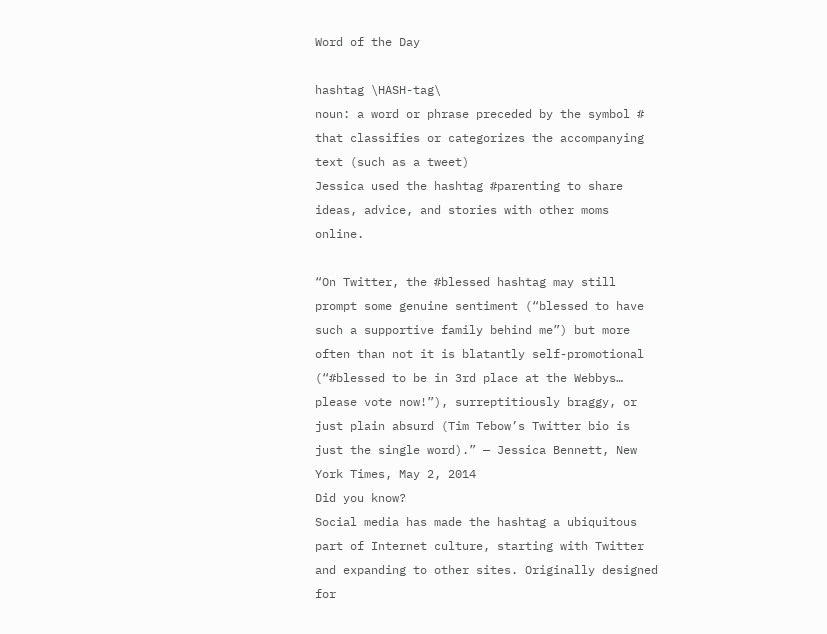Word of the Day

hashtag \HASH-tag\
noun: a word or phrase preceded by the symbol # that classifies or categorizes the accompanying text (such as a tweet)
Jessica used the hashtag #parenting to share ideas, advice, and stories with other moms online.

“On Twitter, the #blessed hashtag may still prompt some genuine sentiment (“blessed to have such a supportive family behind me”) but more often than not it is blatantly self-promotional (“#blessed to be in 3rd place at the Webbys… please vote now!”), surreptitiously braggy, or just plain absurd (Tim Tebow’s Twitter bio is just the single word).” — Jessica Bennett, New York Times, May 2, 2014
Did you know?
Social media has made the hashtag a ubiquitous part of Internet culture, starting with Twitter and expanding to other sites. Originally designed for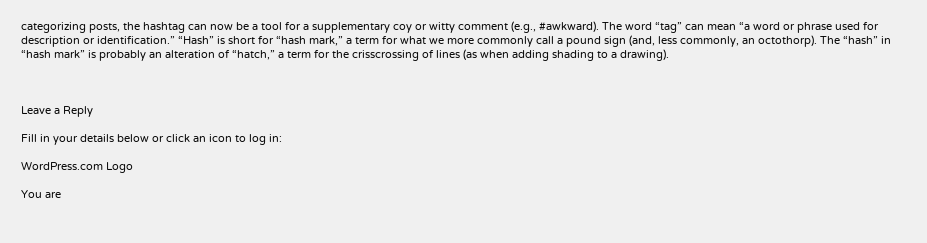categorizing posts, the hashtag can now be a tool for a supplementary coy or witty comment (e.g., #awkward). The word “tag” can mean “a word or phrase used for description or identification.” “Hash” is short for “hash mark,” a term for what we more commonly call a pound sign (and, less commonly, an octothorp). The “hash” in “hash mark” is probably an alteration of “hatch,” a term for the crisscrossing of lines (as when adding shading to a drawing).



Leave a Reply

Fill in your details below or click an icon to log in:

WordPress.com Logo

You are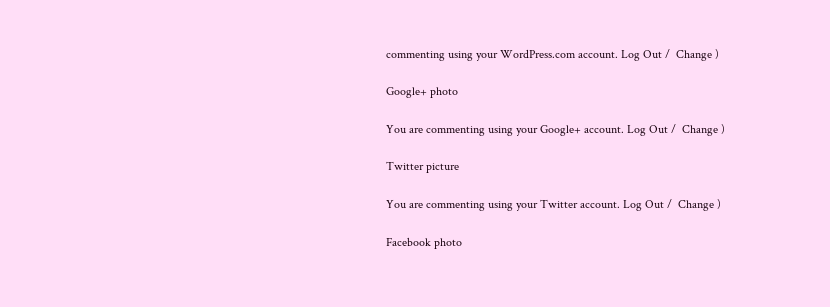commenting using your WordPress.com account. Log Out /  Change )

Google+ photo

You are commenting using your Google+ account. Log Out /  Change )

Twitter picture

You are commenting using your Twitter account. Log Out /  Change )

Facebook photo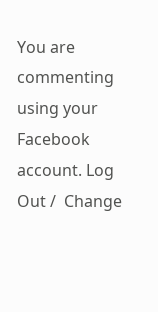You are commenting using your Facebook account. Log Out /  Change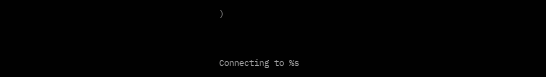)


Connecting to %s